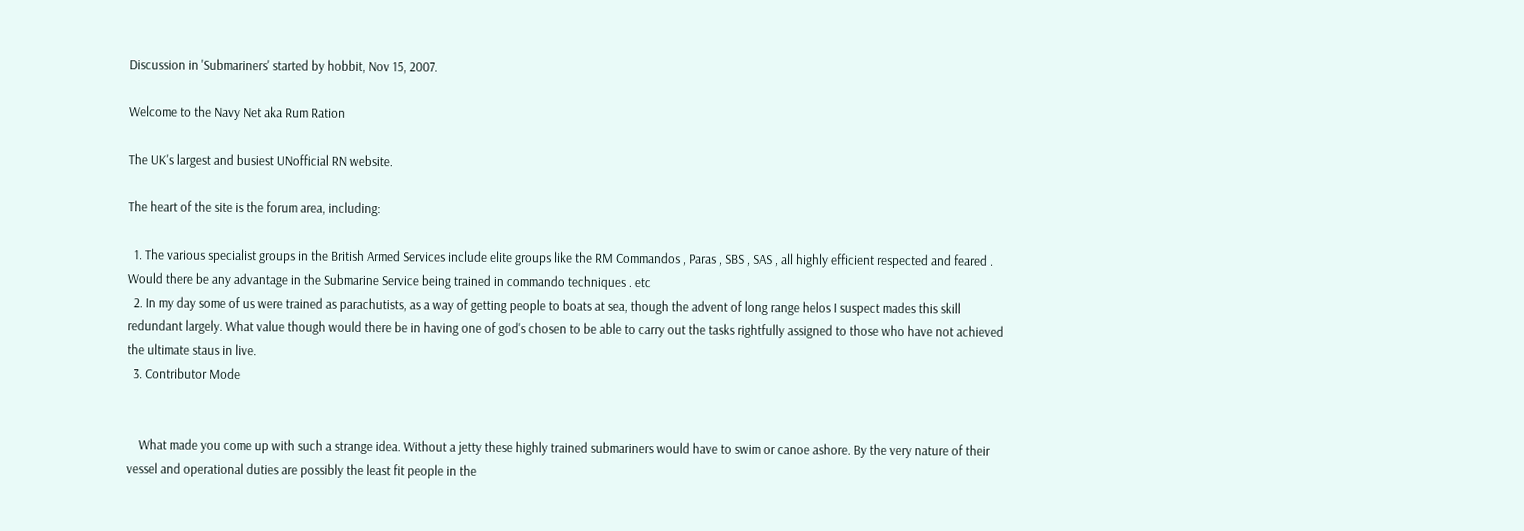Discussion in 'Submariners' started by hobbit, Nov 15, 2007.

Welcome to the Navy Net aka Rum Ration

The UK's largest and busiest UNofficial RN website.

The heart of the site is the forum area, including:

  1. The various specialist groups in the British Armed Services include elite groups like the RM Commandos , Paras , SBS , SAS , all highly efficient respected and feared . Would there be any advantage in the Submarine Service being trained in commando techniques . etc
  2. In my day some of us were trained as parachutists, as a way of getting people to boats at sea, though the advent of long range helos I suspect mades this skill redundant largely. What value though would there be in having one of god's chosen to be able to carry out the tasks rightfully assigned to those who have not achieved the ultimate staus in live.
  3. Contributor Mode


    What made you come up with such a strange idea. Without a jetty these highly trained submariners would have to swim or canoe ashore. By the very nature of their vessel and operational duties are possibly the least fit people in the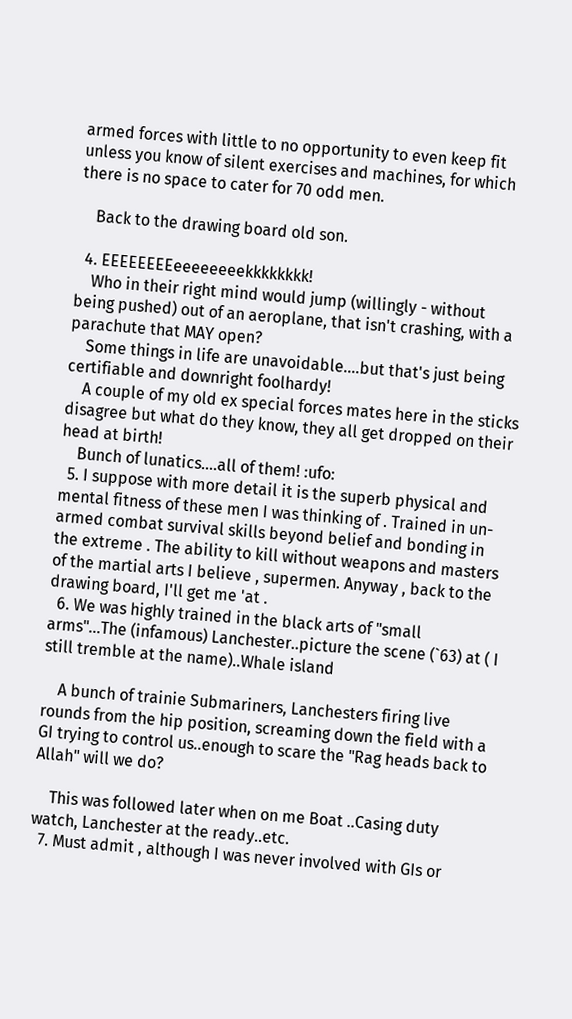armed forces with little to no opportunity to even keep fit unless you know of silent exercises and machines, for which there is no space to cater for 70 odd men.

    Back to the drawing board old son.

  4. EEEEEEEEeeeeeeeekkkkkkkk!
    Who in their right mind would jump (willingly - without being pushed) out of an aeroplane, that isn't crashing, with a parachute that MAY open?
    Some things in life are unavoidable....but that's just being certifiable and downright foolhardy!
    A couple of my old ex special forces mates here in the sticks disagree but what do they know, they all get dropped on their head at birth!
    Bunch of lunatics....all of them! :ufo:
  5. I suppose with more detail it is the superb physical and mental fitness of these men I was thinking of . Trained in un-armed combat survival skills beyond belief and bonding in the extreme . The ability to kill without weapons and masters of the martial arts I believe , supermen. Anyway , back to the drawing board, I'll get me 'at .
  6. We was highly trained in the black arts of "small arms"...The (infamous) Lanchester..picture the scene (`63) at ( I still tremble at the name)..Whale island

    A bunch of trainie Submariners, Lanchesters firing live rounds from the hip position, screaming down the field with a GI trying to control us..enough to scare the "Rag heads back to Allah" will we do?

    This was followed later when on me Boat ..Casing duty watch, Lanchester at the ready..etc.
  7. Must admit , although I was never involved with GIs or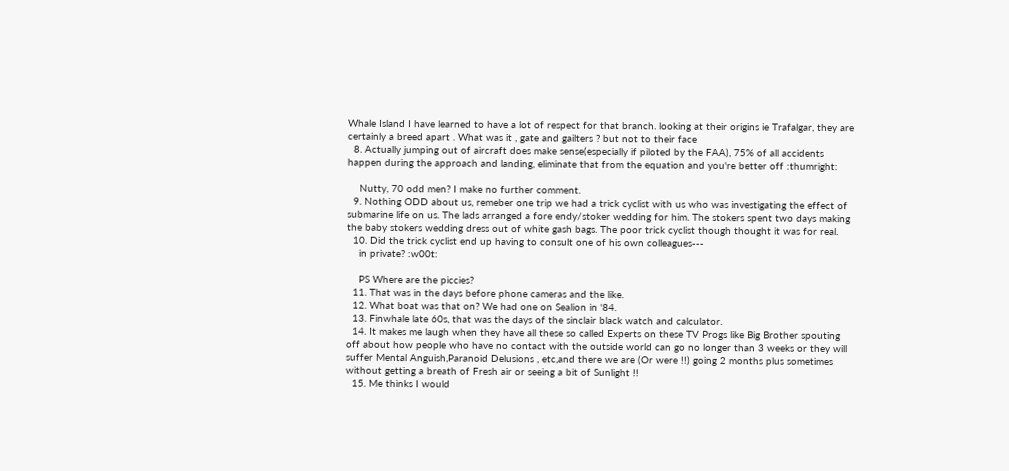Whale Island I have learned to have a lot of respect for that branch. looking at their origins ie Trafalgar, they are certainly a breed apart . What was it , gate and gailters ? but not to their face
  8. Actually jumping out of aircraft does make sense(especially if piloted by the FAA), 75% of all accidents happen during the approach and landing, eliminate that from the equation and you're better off :thumright:

    Nutty, 70 odd men? I make no further comment.
  9. Nothing ODD about us, remeber one trip we had a trick cyclist with us who was investigating the effect of submarine life on us. The lads arranged a fore endy/stoker wedding for him. The stokers spent two days making the baby stokers wedding dress out of white gash bags. The poor trick cyclist though thought it was for real.
  10. Did the trick cyclist end up having to consult one of his own colleagues---
    in private? :w00t:

    PS Where are the piccies?
  11. That was in the days before phone cameras and the like.
  12. What boat was that on? We had one on Sealion in '84.
  13. Finwhale late 60s, that was the days of the sinclair black watch and calculator.
  14. It makes me laugh when they have all these so called Experts on these TV Progs like Big Brother spouting off about how people who have no contact with the outside world can go no longer than 3 weeks or they will suffer Mental Anguish,Paranoid Delusions , etc,and there we are (Or were !!) going 2 months plus sometimes without getting a breath of Fresh air or seeing a bit of Sunlight !!
  15. Me thinks I would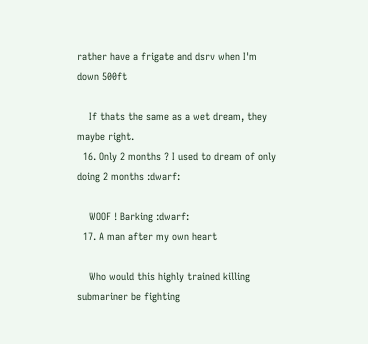rather have a frigate and dsrv when I'm down 500ft

    If thats the same as a wet dream, they maybe right.
  16. Only 2 months ? I used to dream of only doing 2 months :dwarf:

    WOOF ! Barking :dwarf:
  17. A man after my own heart

    Who would this highly trained killing submariner be fighting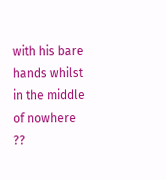with his bare hands whilst in the middle of nowhere ??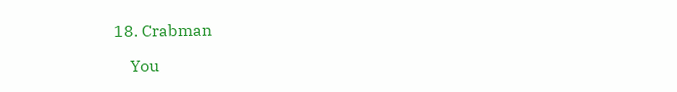18. Crabman

    You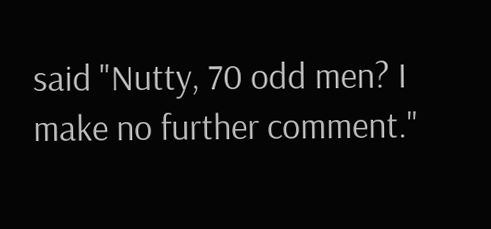said "Nutty, 70 odd men? I make no further comment."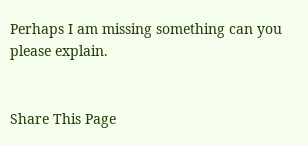Perhaps I am missing something can you please explain.


Share This Page